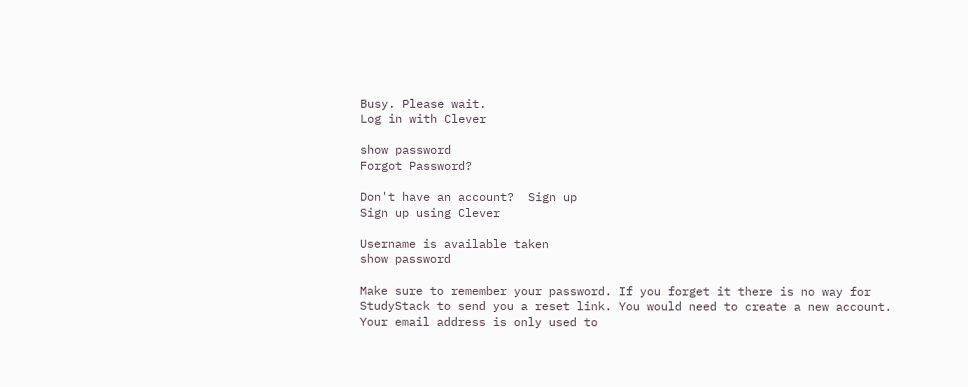Busy. Please wait.
Log in with Clever

show password
Forgot Password?

Don't have an account?  Sign up
Sign up using Clever

Username is available taken
show password

Make sure to remember your password. If you forget it there is no way for StudyStack to send you a reset link. You would need to create a new account.
Your email address is only used to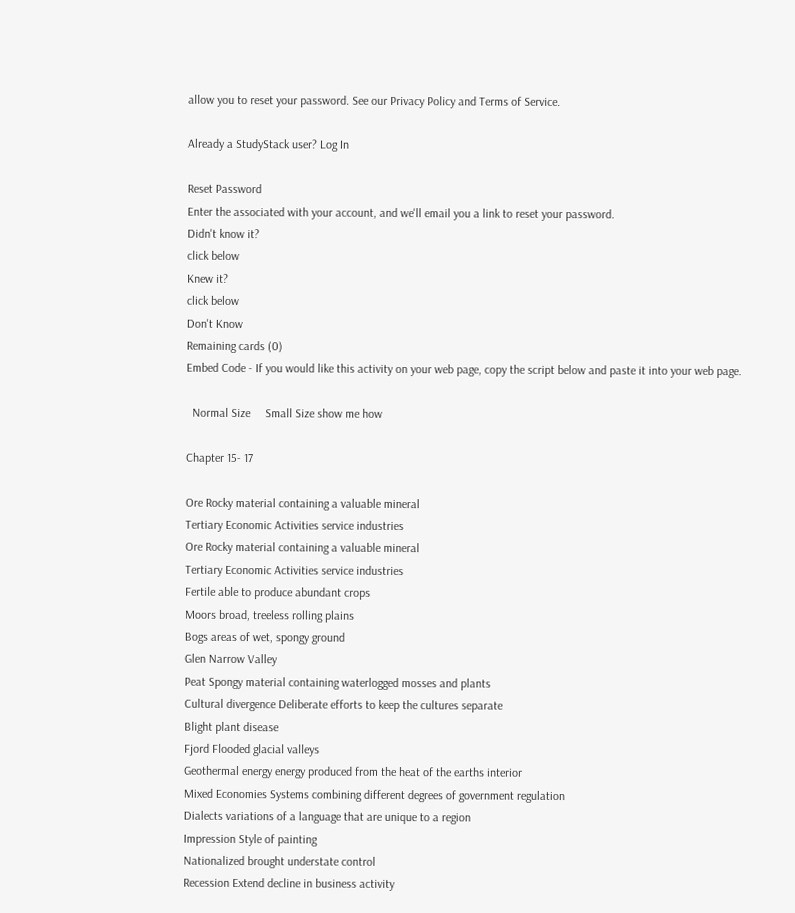allow you to reset your password. See our Privacy Policy and Terms of Service.

Already a StudyStack user? Log In

Reset Password
Enter the associated with your account, and we'll email you a link to reset your password.
Didn't know it?
click below
Knew it?
click below
Don't Know
Remaining cards (0)
Embed Code - If you would like this activity on your web page, copy the script below and paste it into your web page.

  Normal Size     Small Size show me how

Chapter 15- 17

Ore Rocky material containing a valuable mineral
Tertiary Economic Activities service industries
Ore Rocky material containing a valuable mineral
Tertiary Economic Activities service industries
Fertile able to produce abundant crops
Moors broad, treeless rolling plains
Bogs areas of wet, spongy ground
Glen Narrow Valley
Peat Spongy material containing waterlogged mosses and plants
Cultural divergence Deliberate efforts to keep the cultures separate
Blight plant disease
Fjord Flooded glacial valleys
Geothermal energy energy produced from the heat of the earths interior
Mixed Economies Systems combining different degrees of government regulation
Dialects variations of a language that are unique to a region
Impression Style of painting
Nationalized brought understate control
Recession Extend decline in business activity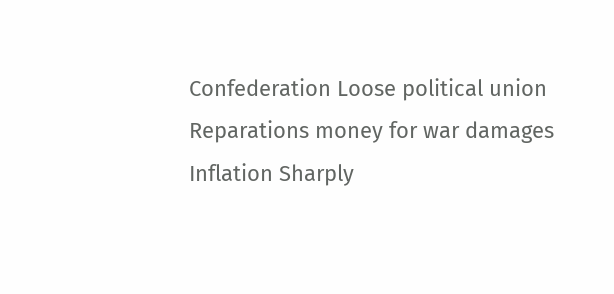Confederation Loose political union
Reparations money for war damages
Inflation Sharply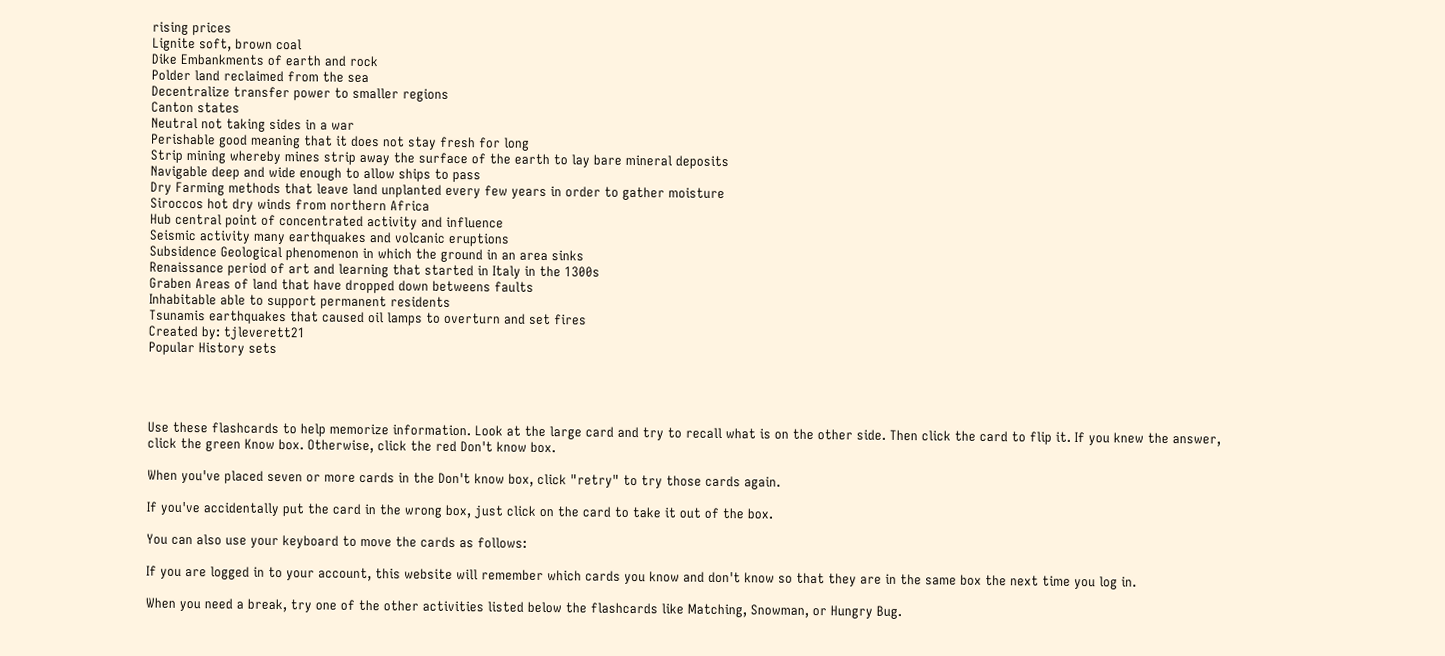rising prices
Lignite soft, brown coal
Dike Embankments of earth and rock
Polder land reclaimed from the sea
Decentralize transfer power to smaller regions
Canton states
Neutral not taking sides in a war
Perishable good meaning that it does not stay fresh for long
Strip mining whereby mines strip away the surface of the earth to lay bare mineral deposits
Navigable deep and wide enough to allow ships to pass
Dry Farming methods that leave land unplanted every few years in order to gather moisture
Siroccos hot dry winds from northern Africa
Hub central point of concentrated activity and influence
Seismic activity many earthquakes and volcanic eruptions
Subsidence Geological phenomenon in which the ground in an area sinks
Renaissance period of art and learning that started in Italy in the 1300s
Graben Areas of land that have dropped down betweens faults
Inhabitable able to support permanent residents
Tsunamis earthquakes that caused oil lamps to overturn and set fires
Created by: tjleverett21
Popular History sets




Use these flashcards to help memorize information. Look at the large card and try to recall what is on the other side. Then click the card to flip it. If you knew the answer, click the green Know box. Otherwise, click the red Don't know box.

When you've placed seven or more cards in the Don't know box, click "retry" to try those cards again.

If you've accidentally put the card in the wrong box, just click on the card to take it out of the box.

You can also use your keyboard to move the cards as follows:

If you are logged in to your account, this website will remember which cards you know and don't know so that they are in the same box the next time you log in.

When you need a break, try one of the other activities listed below the flashcards like Matching, Snowman, or Hungry Bug.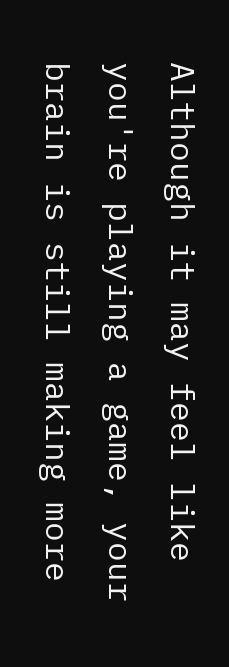Although it may feel like you're playing a game, your brain is still making more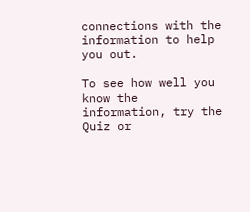connections with the information to help you out.

To see how well you know the information, try the Quiz or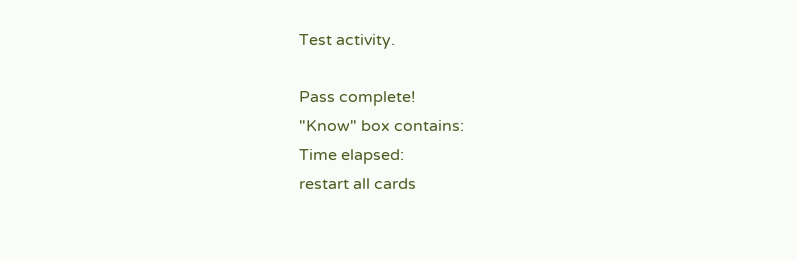Test activity.

Pass complete!
"Know" box contains:
Time elapsed:
restart all cards